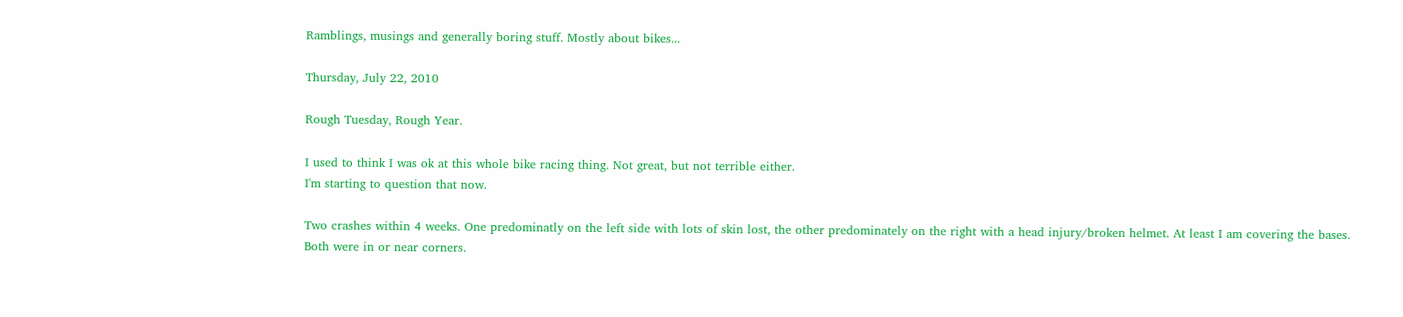Ramblings, musings and generally boring stuff. Mostly about bikes...

Thursday, July 22, 2010

Rough Tuesday, Rough Year.

I used to think I was ok at this whole bike racing thing. Not great, but not terrible either.
I'm starting to question that now.

Two crashes within 4 weeks. One predominatly on the left side with lots of skin lost, the other predominately on the right with a head injury/broken helmet. At least I am covering the bases.
Both were in or near corners.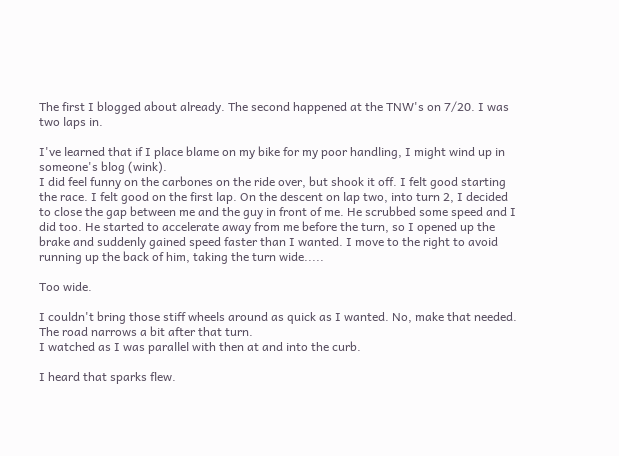The first I blogged about already. The second happened at the TNW's on 7/20. I was two laps in.

I've learned that if I place blame on my bike for my poor handling, I might wind up in someone's blog (wink).
I did feel funny on the carbones on the ride over, but shook it off. I felt good starting the race. I felt good on the first lap. On the descent on lap two, into turn 2, I decided to close the gap between me and the guy in front of me. He scrubbed some speed and I did too. He started to accelerate away from me before the turn, so I opened up the brake and suddenly gained speed faster than I wanted. I move to the right to avoid running up the back of him, taking the turn wide.....

Too wide.

I couldn't bring those stiff wheels around as quick as I wanted. No, make that needed.
The road narrows a bit after that turn.
I watched as I was parallel with then at and into the curb.

I heard that sparks flew.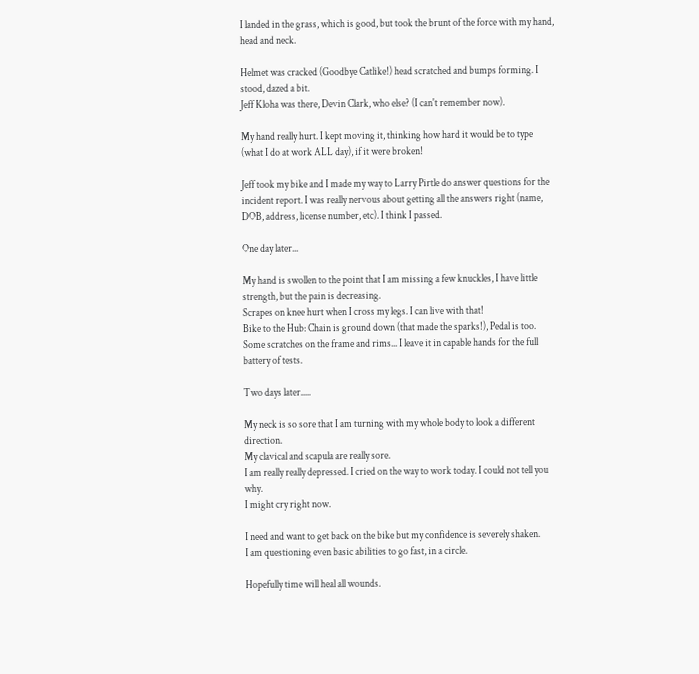I landed in the grass, which is good, but took the brunt of the force with my hand, head and neck.

Helmet was cracked (Goodbye Catlike!) head scratched and bumps forming. I stood, dazed a bit.
Jeff Kloha was there, Devin Clark, who else? (I can't remember now).

My hand really hurt. I kept moving it, thinking how hard it would be to type (what I do at work ALL day), if it were broken!

Jeff took my bike and I made my way to Larry Pirtle do answer questions for the incident report. I was really nervous about getting all the answers right (name, DOB, address, license number, etc). I think I passed.

One day later...

My hand is swollen to the point that I am missing a few knuckles, I have little strength, but the pain is decreasing.
Scrapes on knee hurt when I cross my legs. I can live with that!
Bike to the Hub: Chain is ground down (that made the sparks!), Pedal is too. Some scratches on the frame and rims... I leave it in capable hands for the full battery of tests.

Two days later.....

My neck is so sore that I am turning with my whole body to look a different direction.
My clavical and scapula are really sore.
I am really really depressed. I cried on the way to work today. I could not tell you why.
I might cry right now.

I need and want to get back on the bike but my confidence is severely shaken.
I am questioning even basic abilities to go fast, in a circle.

Hopefully time will heal all wounds.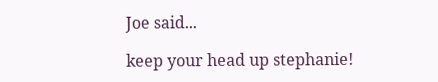Joe said...

keep your head up stephanie!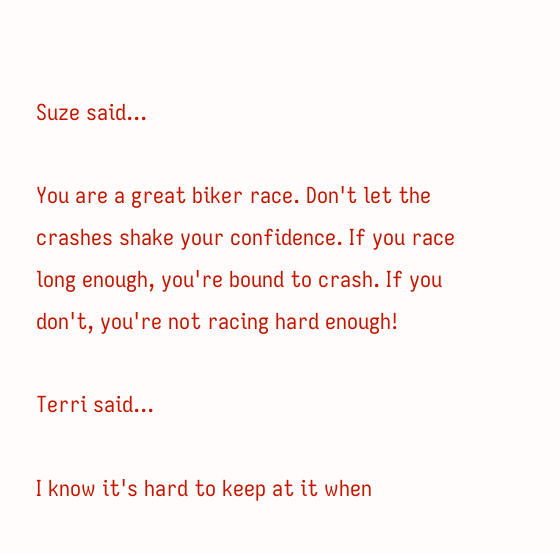Suze said...

You are a great biker race. Don't let the crashes shake your confidence. If you race long enough, you're bound to crash. If you don't, you're not racing hard enough!

Terri said...

I know it's hard to keep at it when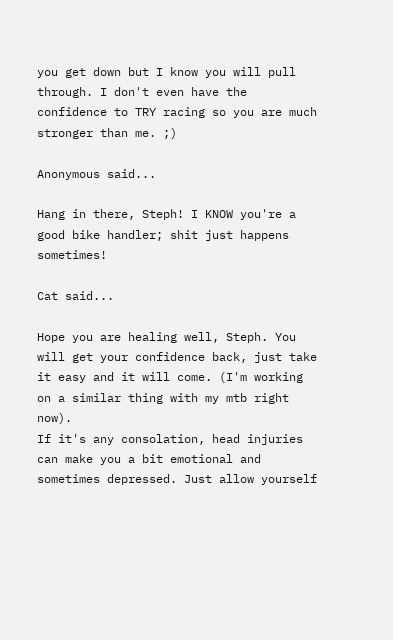you get down but I know you will pull through. I don't even have the confidence to TRY racing so you are much stronger than me. ;)

Anonymous said...

Hang in there, Steph! I KNOW you're a good bike handler; shit just happens sometimes!

Cat said...

Hope you are healing well, Steph. You will get your confidence back, just take it easy and it will come. (I'm working on a similar thing with my mtb right now).
If it's any consolation, head injuries can make you a bit emotional and sometimes depressed. Just allow yourself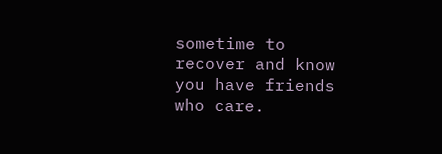sometime to recover and know you have friends who care.